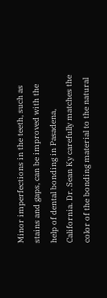Minor imperfections in the teeth, such as stains and gaps, can be improved with the help of dental bonding in Pasadena, California. Dr. Sean Ky carefully matches the color of the bonding material to the natural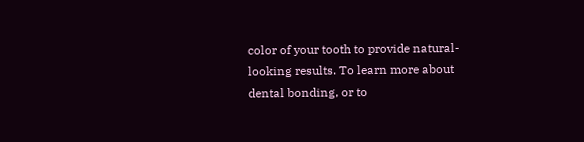color of your tooth to provide natural-looking results. To learn more about dental bonding, or to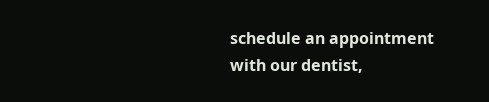schedule an appointment with our dentist,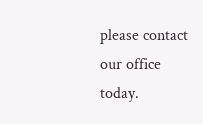please contact our office today.